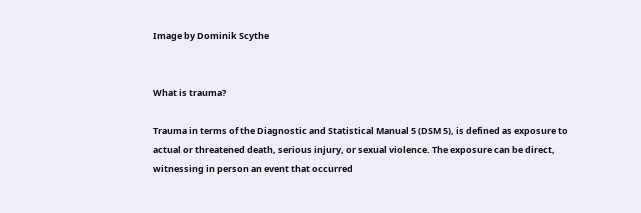Image by Dominik Scythe


What is trauma?

Trauma in terms of the Diagnostic and Statistical Manual 5 (DSM 5), is defined as exposure to actual or threatened death, serious injury, or sexual violence. The exposure can be direct, witnessing in person an event that occurred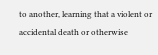to another, learning that a violent or accidental death or otherwise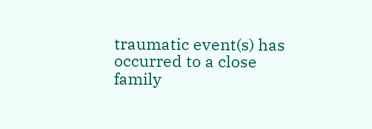traumatic event(s) has occurred to a close family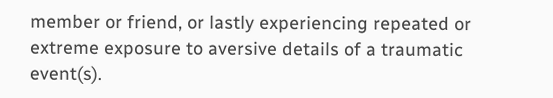member or friend, or lastly experiencing repeated or extreme exposure to aversive details of a traumatic event(s).